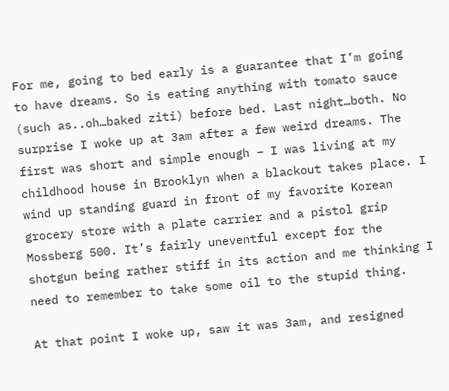For me, going to bed early is a guarantee that I’m going to have dreams. So is eating anything with tomato sauce (such as..oh…baked ziti) before bed. Last night…both. No surprise I woke up at 3am after a few weird dreams. The first was short and simple enough – I was living at my childhood house in Brooklyn when a blackout takes place. I wind up standing guard in front of my favorite Korean grocery store with a plate carrier and a pistol grip Mossberg 500. It’s fairly uneventful except for the shotgun being rather stiff in its action and me thinking I need to remember to take some oil to the stupid thing.

At that point I woke up, saw it was 3am, and resigned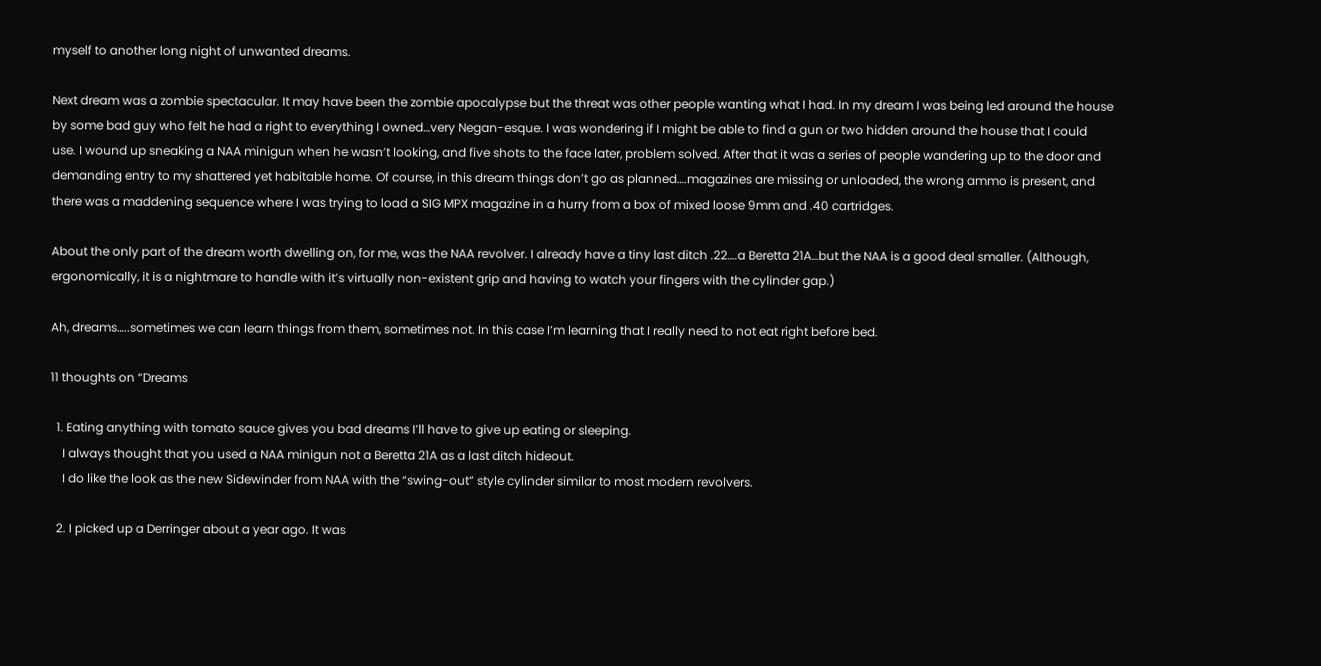myself to another long night of unwanted dreams.

Next dream was a zombie spectacular. It may have been the zombie apocalypse but the threat was other people wanting what I had. In my dream I was being led around the house by some bad guy who felt he had a right to everything I owned…very Negan-esque. I was wondering if I might be able to find a gun or two hidden around the house that I could use. I wound up sneaking a NAA minigun when he wasn’t looking, and five shots to the face later, problem solved. After that it was a series of people wandering up to the door and demanding entry to my shattered yet habitable home. Of course, in this dream things don’t go as planned….magazines are missing or unloaded, the wrong ammo is present, and there was a maddening sequence where I was trying to load a SIG MPX magazine in a hurry from a box of mixed loose 9mm and .40 cartridges.

About the only part of the dream worth dwelling on, for me, was the NAA revolver. I already have a tiny last ditch .22….a Beretta 21A…but the NAA is a good deal smaller. (Although, ergonomically, it is a nightmare to handle with it’s virtually non-existent grip and having to watch your fingers with the cylinder gap.)

Ah, dreams…..sometimes we can learn things from them, sometimes not. In this case I’m learning that I really need to not eat right before bed.

11 thoughts on “Dreams

  1. Eating anything with tomato sauce gives you bad dreams I’ll have to give up eating or sleeping.
    I always thought that you used a NAA minigun not a Beretta 21A as a last ditch hideout.
    I do like the look as the new Sidewinder from NAA with the “swing-out” style cylinder similar to most modern revolvers.

  2. I picked up a Derringer about a year ago. It was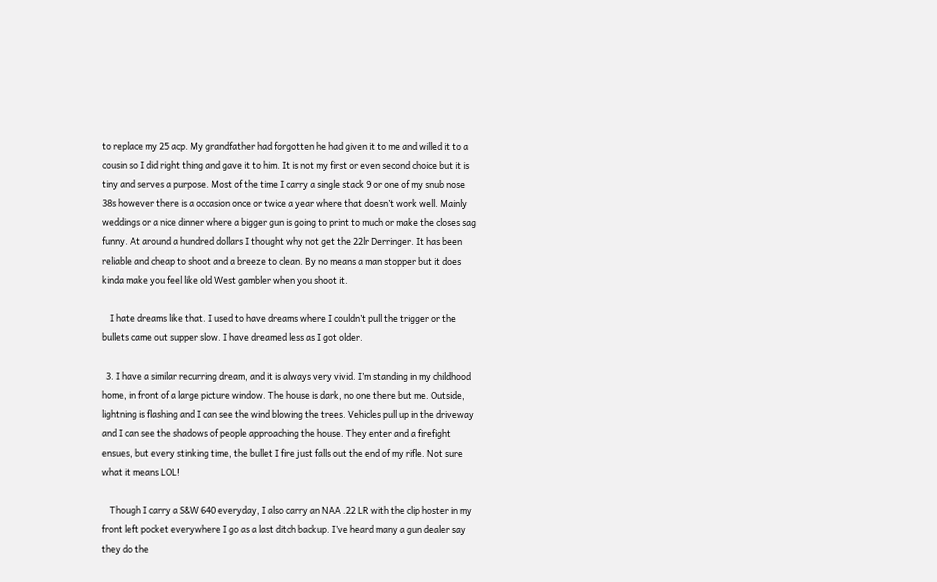to replace my 25 acp. My grandfather had forgotten he had given it to me and willed it to a cousin so I did right thing and gave it to him. It is not my first or even second choice but it is tiny and serves a purpose. Most of the time I carry a single stack 9 or one of my snub nose 38s however there is a occasion once or twice a year where that doesn’t work well. Mainly weddings or a nice dinner where a bigger gun is going to print to much or make the closes sag funny. At around a hundred dollars I thought why not get the 22lr Derringer. It has been reliable and cheap to shoot and a breeze to clean. By no means a man stopper but it does kinda make you feel like old West gambler when you shoot it.

    I hate dreams like that. I used to have dreams where I couldn’t pull the trigger or the bullets came out supper slow. I have dreamed less as I got older.

  3. I have a similar recurring dream, and it is always very vivid. I’m standing in my childhood home, in front of a large picture window. The house is dark, no one there but me. Outside, lightning is flashing and I can see the wind blowing the trees. Vehicles pull up in the driveway and I can see the shadows of people approaching the house. They enter and a firefight ensues, but every stinking time, the bullet I fire just falls out the end of my rifle. Not sure what it means LOL!

    Though I carry a S&W 640 everyday, I also carry an NAA .22 LR with the clip hoster in my front left pocket everywhere I go as a last ditch backup. I’ve heard many a gun dealer say they do the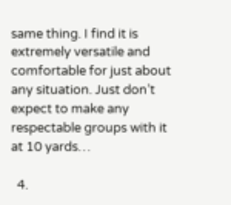same thing. I find it is extremely versatile and comfortable for just about any situation. Just don’t expect to make any respectable groups with it at 10 yards…

  4.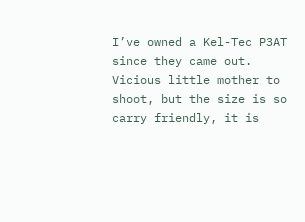I’ve owned a Kel-Tec P3AT since they came out. Vicious little mother to shoot, but the size is so carry friendly, it is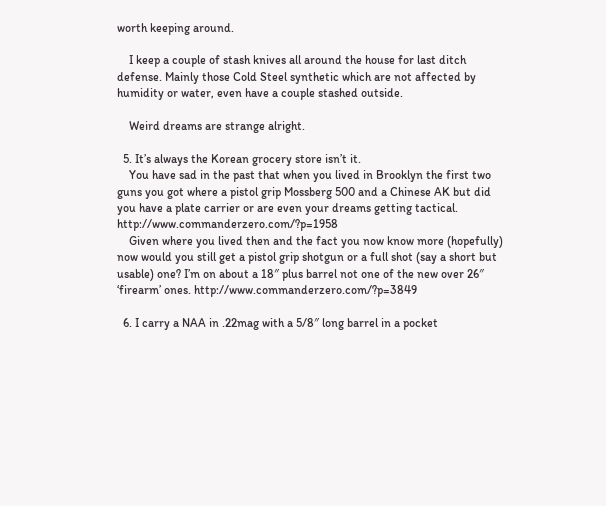worth keeping around.

    I keep a couple of stash knives all around the house for last ditch defense. Mainly those Cold Steel synthetic which are not affected by humidity or water, even have a couple stashed outside.

    Weird dreams are strange alright.

  5. It’s always the Korean grocery store isn’t it.
    You have sad in the past that when you lived in Brooklyn the first two guns you got where a pistol grip Mossberg 500 and a Chinese AK but did you have a plate carrier or are even your dreams getting tactical. http://www.commanderzero.com/?p=1958
    Given where you lived then and the fact you now know more (hopefully) now would you still get a pistol grip shotgun or a full shot (say a short but usable) one? I’m on about a 18″ plus barrel not one of the new over 26″ ‘firearm’ ones. http://www.commanderzero.com/?p=3849

  6. I carry a NAA in .22mag with a 5/8″ long barrel in a pocket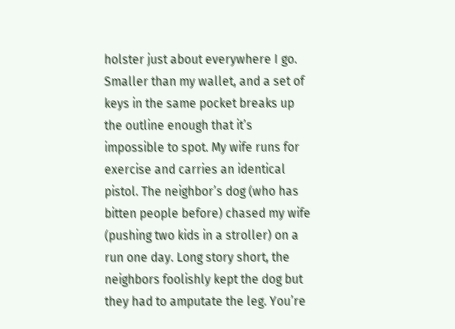holster just about everywhere I go. Smaller than my wallet, and a set of keys in the same pocket breaks up the outline enough that it’s impossible to spot. My wife runs for exercise and carries an identical pistol. The neighbor’s dog (who has bitten people before) chased my wife (pushing two kids in a stroller) on a run one day. Long story short, the neighbors foolishly kept the dog but they had to amputate the leg. You’re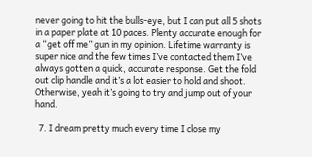never going to hit the bulls-eye, but I can put all 5 shots in a paper plate at 10 paces. Plenty accurate enough for a “get off me” gun in my opinion. Lifetime warranty is super nice and the few times I’ve contacted them I’ve always gotten a quick, accurate response. Get the fold out clip handle and it’s a lot easier to hold and shoot. Otherwise, yeah it’s going to try and jump out of your hand.

  7. I dream pretty much every time I close my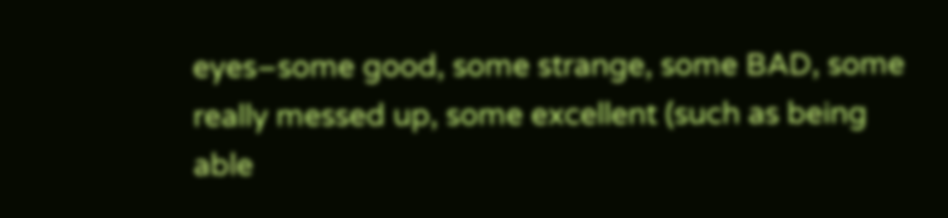eyes–some good, some strange, some BAD, some really messed up, some excellent (such as being able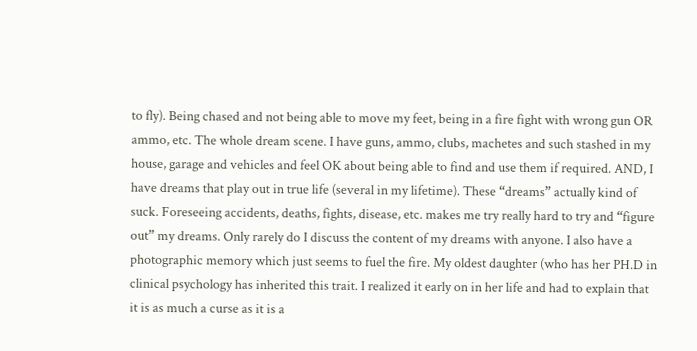to fly). Being chased and not being able to move my feet, being in a fire fight with wrong gun OR ammo, etc. The whole dream scene. I have guns, ammo, clubs, machetes and such stashed in my house, garage and vehicles and feel OK about being able to find and use them if required. AND, I have dreams that play out in true life (several in my lifetime). These “dreams” actually kind of suck. Foreseeing accidents, deaths, fights, disease, etc. makes me try really hard to try and “figure out” my dreams. Only rarely do I discuss the content of my dreams with anyone. I also have a photographic memory which just seems to fuel the fire. My oldest daughter (who has her PH.D in clinical psychology has inherited this trait. I realized it early on in her life and had to explain that it is as much a curse as it is a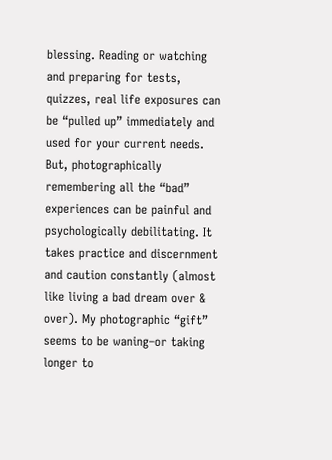blessing. Reading or watching and preparing for tests, quizzes, real life exposures can be “pulled up” immediately and used for your current needs. But, photographically remembering all the “bad” experiences can be painful and psychologically debilitating. It takes practice and discernment and caution constantly (almost like living a bad dream over & over). My photographic “gift” seems to be waning–or taking longer to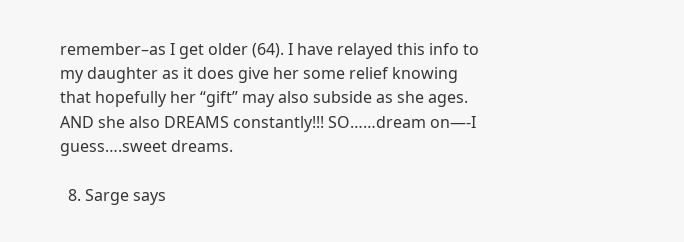remember–as I get older (64). I have relayed this info to my daughter as it does give her some relief knowing that hopefully her “gift” may also subside as she ages. AND she also DREAMS constantly!!! SO……dream on—-I guess….sweet dreams.

  8. Sarge says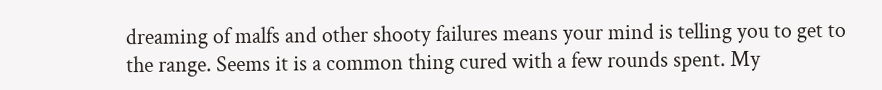dreaming of malfs and other shooty failures means your mind is telling you to get to the range. Seems it is a common thing cured with a few rounds spent. My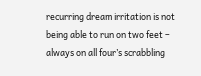recurring dream irritation is not being able to run on two feet – always on all four’s scrabbling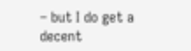– but I do get a decent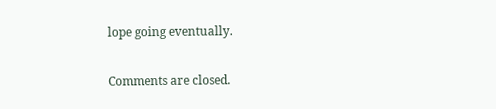lope going eventually.

Comments are closed.